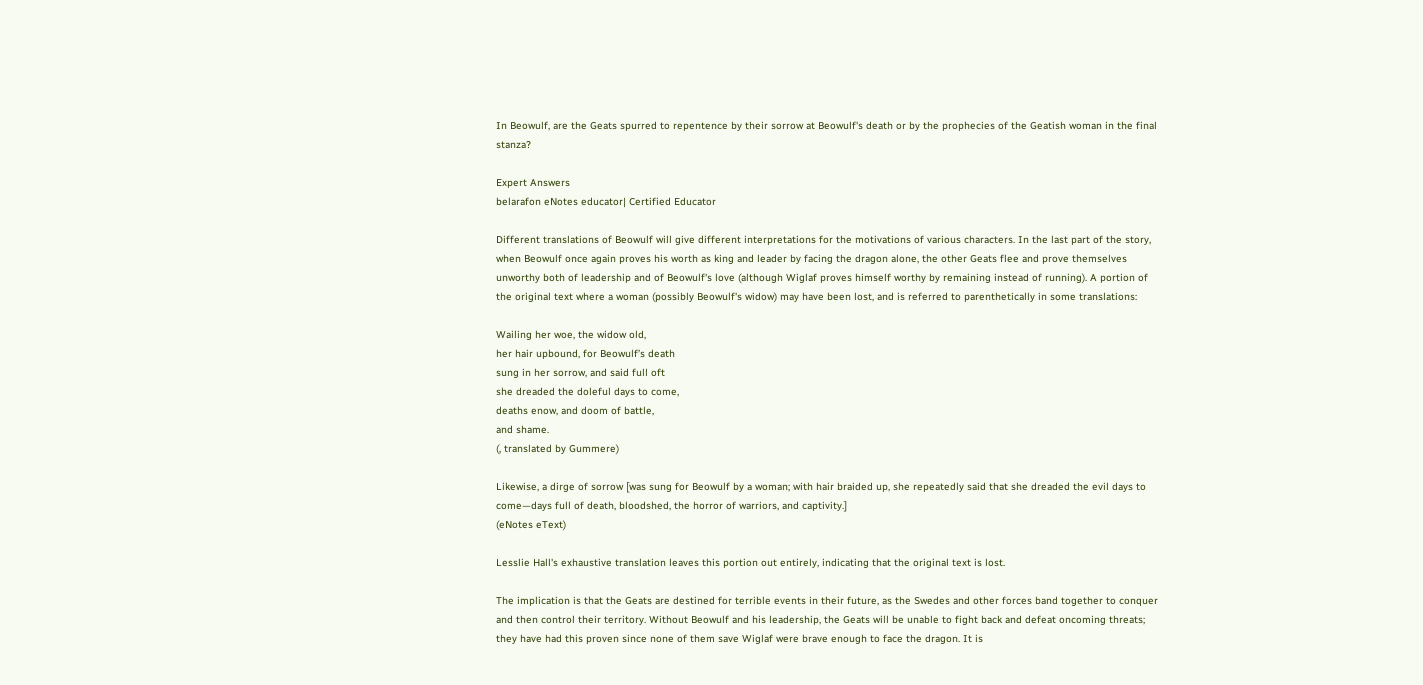In Beowulf, are the Geats spurred to repentence by their sorrow at Beowulf's death or by the prophecies of the Geatish woman in the final stanza?

Expert Answers
belarafon eNotes educator| Certified Educator

Different translations of Beowulf will give different interpretations for the motivations of various characters. In the last part of the story, when Beowulf once again proves his worth as king and leader by facing the dragon alone, the other Geats flee and prove themselves unworthy both of leadership and of Beowulf's love (although Wiglaf proves himself worthy by remaining instead of running). A portion of the original text where a woman (possibly Beowulf's widow) may have been lost, and is referred to parenthetically in some translations:

Wailing her woe, the widow old,
her hair upbound, for Beowulf’s death
sung in her sorrow, and said full oft
she dreaded the doleful days to come,
deaths enow, and doom of battle,
and shame.
(, translated by Gummere)

Likewise, a dirge of sorrow [was sung for Beowulf by a woman; with hair braided up, she repeatedly said that she dreaded the evil days to come—days full of death, bloodshed, the horror of warriors, and captivity.]
(eNotes eText)

Lesslie Hall's exhaustive translation leaves this portion out entirely, indicating that the original text is lost.

The implication is that the Geats are destined for terrible events in their future, as the Swedes and other forces band together to conquer and then control their territory. Without Beowulf and his leadership, the Geats will be unable to fight back and defeat oncoming threats; they have had this proven since none of them save Wiglaf were brave enough to face the dragon. It is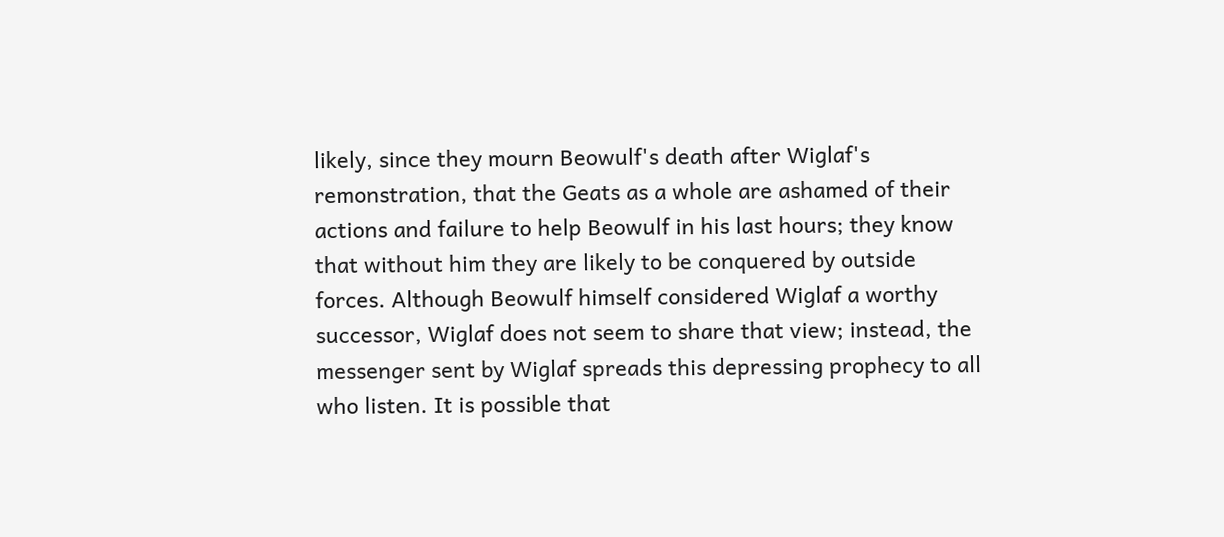likely, since they mourn Beowulf's death after Wiglaf's remonstration, that the Geats as a whole are ashamed of their actions and failure to help Beowulf in his last hours; they know that without him they are likely to be conquered by outside forces. Although Beowulf himself considered Wiglaf a worthy successor, Wiglaf does not seem to share that view; instead, the messenger sent by Wiglaf spreads this depressing prophecy to all who listen. It is possible that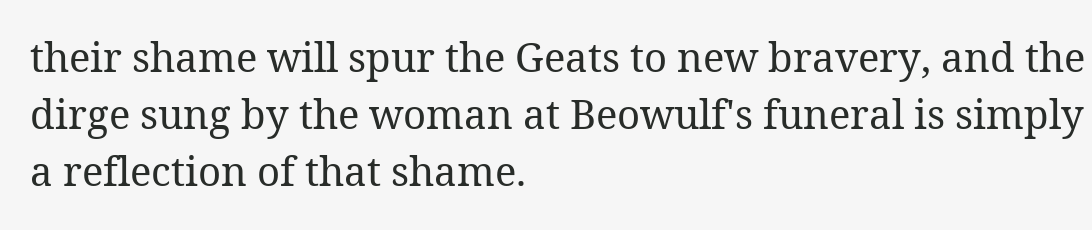their shame will spur the Geats to new bravery, and the dirge sung by the woman at Beowulf's funeral is simply a reflection of that shame.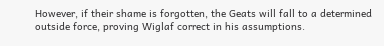However, if their shame is forgotten, the Geats will fall to a determined outside force, proving Wiglaf correct in his assumptions.